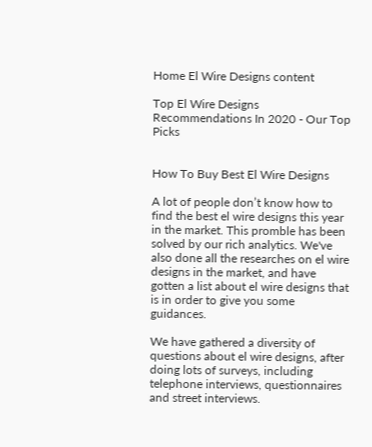Home El Wire Designs content

Top El Wire Designs Recommendations In 2020 - Our Top Picks


How To Buy Best El Wire Designs

A lot of people don’t know how to find the best el wire designs this year in the market. This promble has been solved by our rich analytics. We've also done all the researches on el wire designs in the market, and have gotten a list about el wire designs that is in order to give you some guidances.

We have gathered a diversity of questions about el wire designs, after doing lots of surveys, including telephone interviews, questionnaires and street interviews.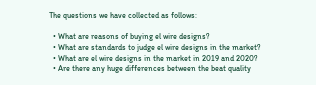The questions we have collected as follows:

  • What are reasons of buying el wire designs?
  • What are standards to judge el wire designs in the market?
  • What are el wire designs in the market in 2019 and 2020?
  • Are there any huge differences between the beat quality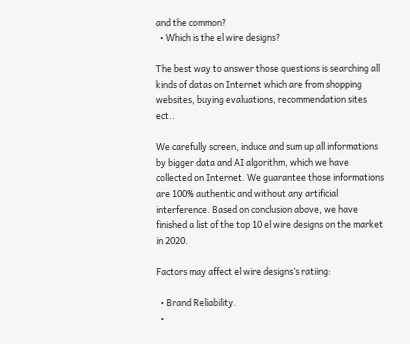and the common?
  • Which is the el wire designs?

The best way to answer those questions is searching all kinds of datas on Internet which are from shopping websites, buying evaluations, recommendation sites ect..

We carefully screen, induce and sum up all informations by bigger data and AI algorithm, which we have collected on Internet. We guarantee those informations are 100% authentic and without any artificial interference. Based on conclusion above, we have finished a list of the top 10 el wire designs on the market in 2020.

Factors may affect el wire designs’s ratiing:

  • Brand Reliability.
  •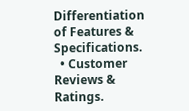Differentiation of Features & Specifications.
  • Customer Reviews & Ratings.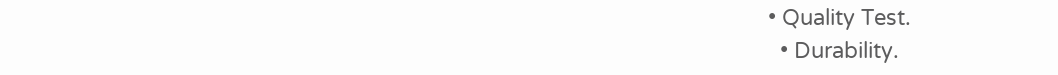• Quality Test.
  • Durability.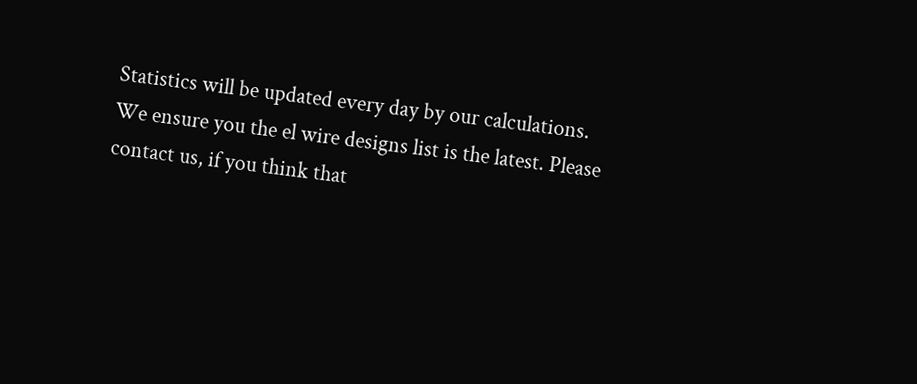Statistics will be updated every day by our calculations. We ensure you the el wire designs list is the latest. Please contact us, if you think that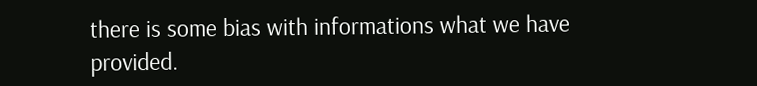there is some bias with informations what we have provided.